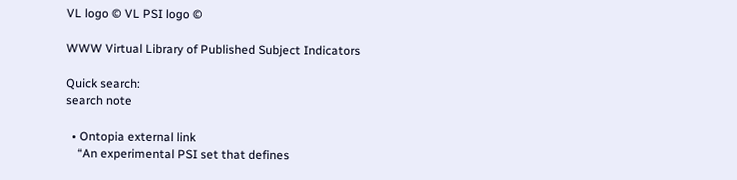VL logo © VL PSI logo ©

WWW Virtual Library of Published Subject Indicators

Quick search:
search note

  • Ontopia external link
    “An experimental PSI set that defines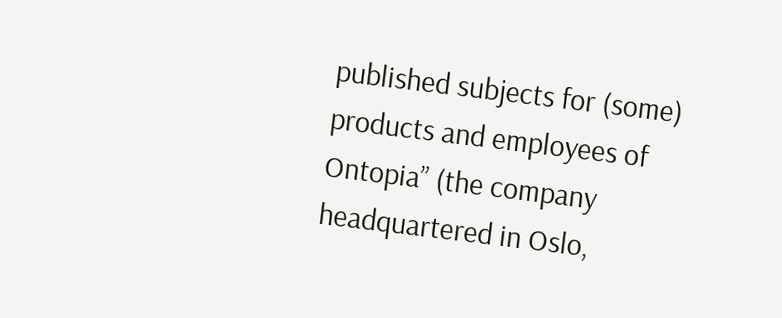published subjects for (some) products and employees of Ontopia” (the company headquartered in Oslo,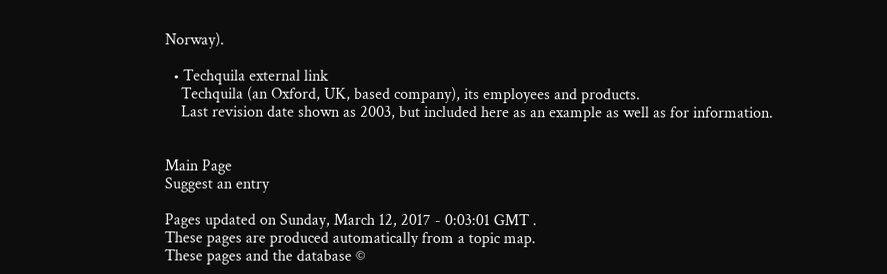Norway).

  • Techquila external link
    Techquila (an Oxford, UK, based company), its employees and products.
    Last revision date shown as 2003, but included here as an example as well as for information.


Main Page
Suggest an entry

Pages updated on Sunday, March 12, 2017 - 0:03:01 GMT .
These pages are produced automatically from a topic map.
These pages and the database ©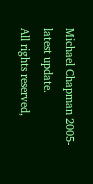Michael Chapman 2005-latest update.
All rights reserved,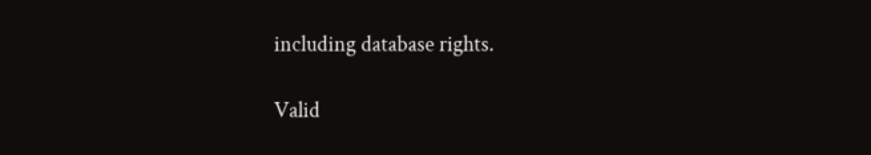including database rights.

Valid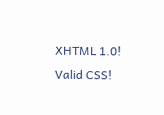XHTML 1.0!   Valid CSS!